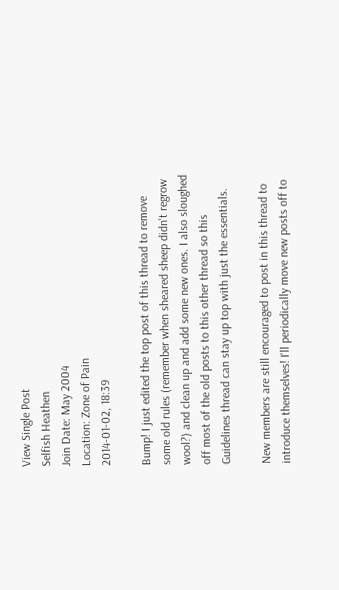View Single Post
Selfish Heathen
Join Date: May 2004
Location: Zone of Pain
2014-01-02, 18:39

Bump! I just edited the top post of this thread to remove some old rules (remember when sheared sheep didn't regrow wool?) and clean up and add some new ones. I also sloughed off most of the old posts to this other thread so this Guidelines thread can stay up top with just the essentials.

New members are still encouraged to post in this thread to introduce themselves! I'll periodically move new posts off to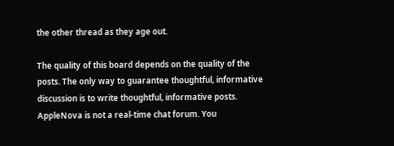the other thread as they age out.

The quality of this board depends on the quality of the posts. The only way to guarantee thoughtful, informative discussion is to write thoughtful, informative posts. AppleNova is not a real-time chat forum. You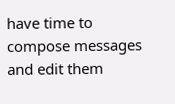have time to compose messages and edit them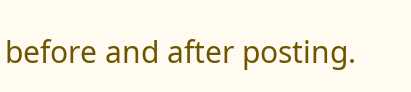before and after posting.